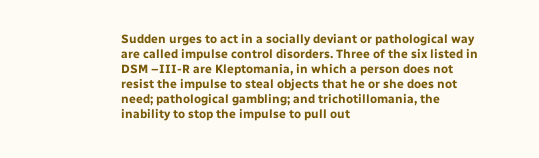Sudden urges to act in a socially deviant or pathological way are called impulse control disorders. Three of the six listed in DSM –III-R are Kleptomania, in which a person does not resist the impulse to steal objects that he or she does not need; pathological gambling; and trichotillomania, the inability to stop the impulse to pull out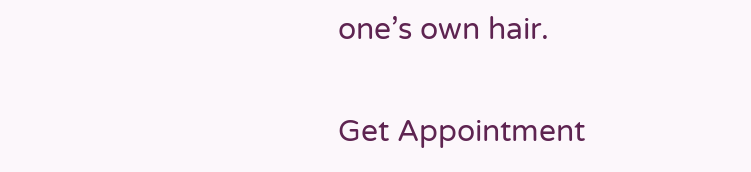one’s own hair.

Get Appointment